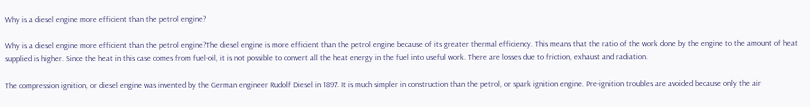Why is a diesel engine more efficient than the petrol engine?

Why is a diesel engine more efficient than the petrol engine?The diesel engine is more efficient than the petrol engine because of its greater thermal efficiency. This means that the ratio of the work done by the engine to the amount of heat supplied is higher. Since the heat in this case comes from fuel-oil, it is not possible to convert all the heat energy in the fuel into useful work. There are losses due to friction, exhaust and radiation.

The compression ignition, or diesel engine was invented by the German engineer Rudolf Diesel in 1897. It is much simpler in construction than the petrol, or spark ignition engine. Pre-ignition troubles are avoided because only the air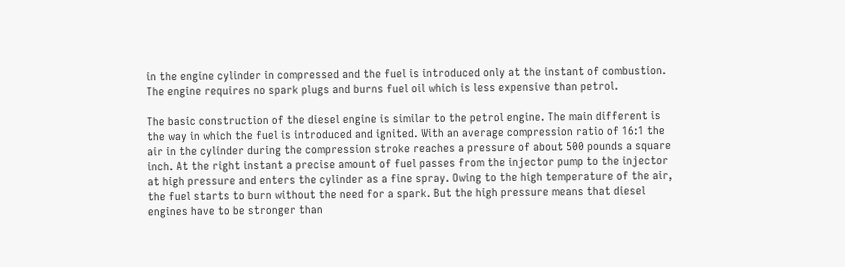in the engine cylinder in compressed and the fuel is introduced only at the instant of combustion. The engine requires no spark plugs and burns fuel oil which is less expensive than petrol.

The basic construction of the diesel engine is similar to the petrol engine. The main different is the way in which the fuel is introduced and ignited. With an average compression ratio of 16:1 the air in the cylinder during the compression stroke reaches a pressure of about 500 pounds a square inch. At the right instant a precise amount of fuel passes from the injector pump to the injector at high pressure and enters the cylinder as a fine spray. Owing to the high temperature of the air, the fuel starts to burn without the need for a spark. But the high pressure means that diesel engines have to be stronger than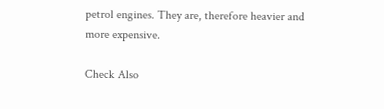petrol engines. They are, therefore heavier and more expensive.

Check Also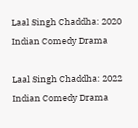Laal Singh Chaddha: 2020 Indian Comedy Drama

Laal Singh Chaddha: 2022 Indian Comedy Drama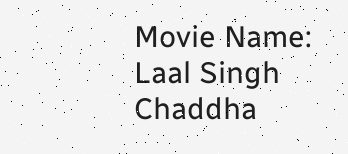Movie Name: Laal Singh Chaddha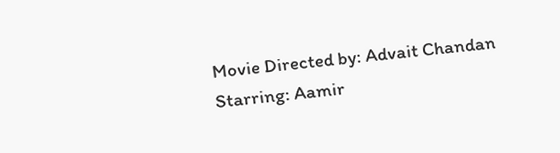Movie Directed by: Advait Chandan Starring: Aamir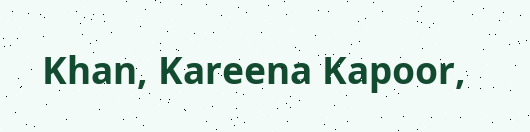Khan, Kareena Kapoor,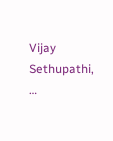Vijay Sethupathi, …